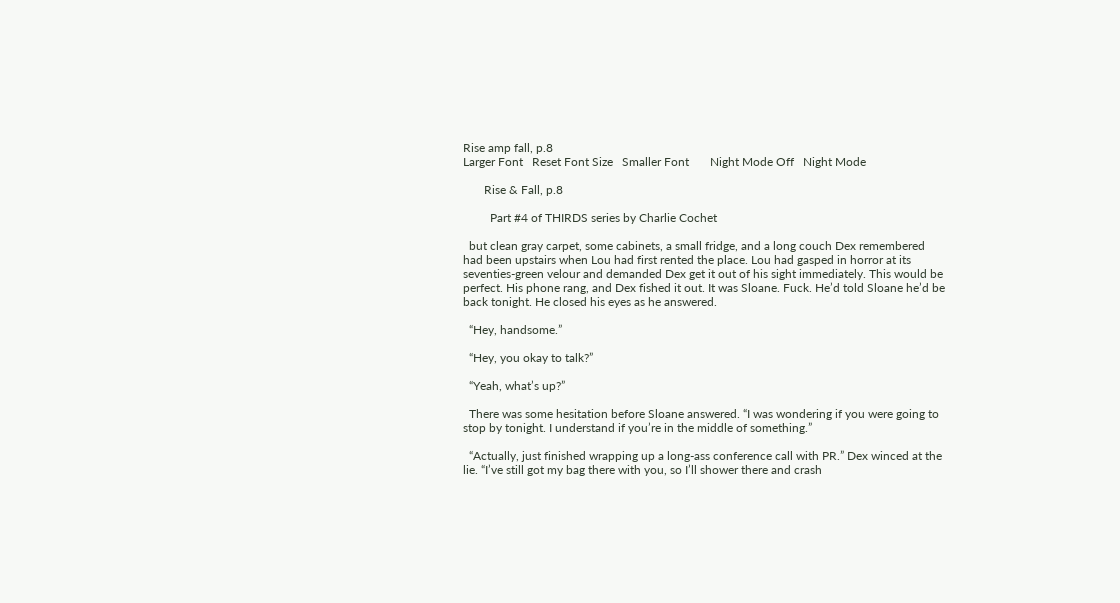Rise amp fall, p.8
Larger Font   Reset Font Size   Smaller Font       Night Mode Off   Night Mode

       Rise & Fall, p.8

         Part #4 of THIRDS series by Charlie Cochet

  but clean gray carpet, some cabinets, a small fridge, and a long couch Dex remembered had been upstairs when Lou had first rented the place. Lou had gasped in horror at its seventies-green velour and demanded Dex get it out of his sight immediately. This would be perfect. His phone rang, and Dex fished it out. It was Sloane. Fuck. He’d told Sloane he’d be back tonight. He closed his eyes as he answered.

  “Hey, handsome.”

  “Hey, you okay to talk?”

  “Yeah, what’s up?”

  There was some hesitation before Sloane answered. “I was wondering if you were going to stop by tonight. I understand if you’re in the middle of something.”

  “Actually, just finished wrapping up a long-ass conference call with PR.” Dex winced at the lie. “I’ve still got my bag there with you, so I’ll shower there and crash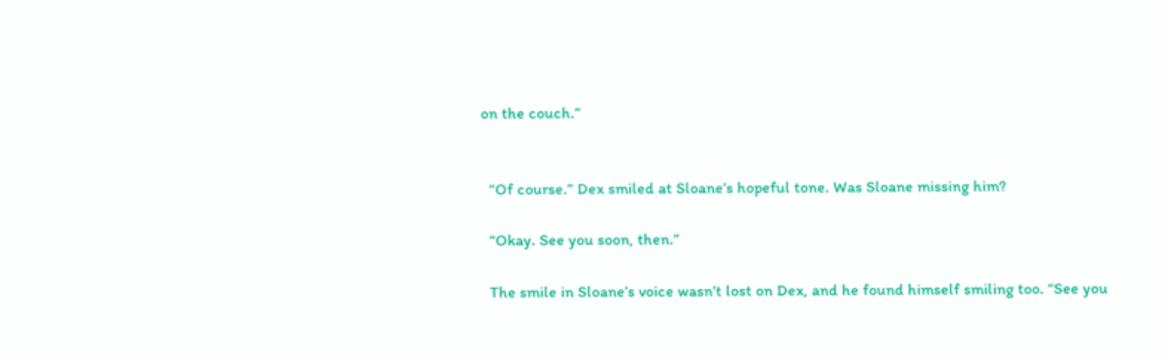on the couch.”


  “Of course.” Dex smiled at Sloane’s hopeful tone. Was Sloane missing him?

  “Okay. See you soon, then.”

  The smile in Sloane’s voice wasn’t lost on Dex, and he found himself smiling too. “See you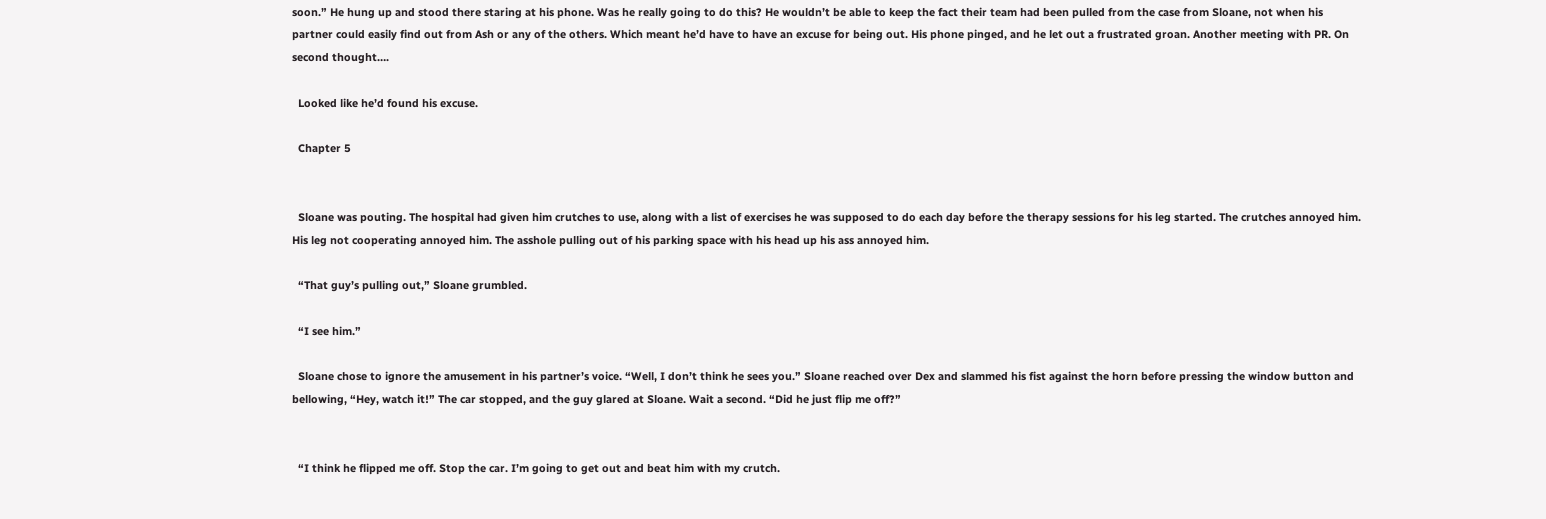soon.” He hung up and stood there staring at his phone. Was he really going to do this? He wouldn’t be able to keep the fact their team had been pulled from the case from Sloane, not when his partner could easily find out from Ash or any of the others. Which meant he’d have to have an excuse for being out. His phone pinged, and he let out a frustrated groan. Another meeting with PR. On second thought….

  Looked like he’d found his excuse.

  Chapter 5


  Sloane was pouting. The hospital had given him crutches to use, along with a list of exercises he was supposed to do each day before the therapy sessions for his leg started. The crutches annoyed him. His leg not cooperating annoyed him. The asshole pulling out of his parking space with his head up his ass annoyed him.

  “That guy’s pulling out,” Sloane grumbled.

  “I see him.”

  Sloane chose to ignore the amusement in his partner’s voice. “Well, I don’t think he sees you.” Sloane reached over Dex and slammed his fist against the horn before pressing the window button and bellowing, “Hey, watch it!” The car stopped, and the guy glared at Sloane. Wait a second. “Did he just flip me off?”


  “I think he flipped me off. Stop the car. I’m going to get out and beat him with my crutch.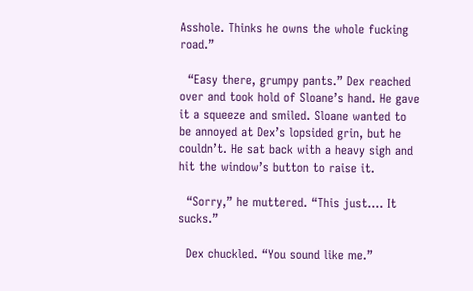Asshole. Thinks he owns the whole fucking road.”

  “Easy there, grumpy pants.” Dex reached over and took hold of Sloane’s hand. He gave it a squeeze and smiled. Sloane wanted to be annoyed at Dex’s lopsided grin, but he couldn’t. He sat back with a heavy sigh and hit the window’s button to raise it.

  “Sorry,” he muttered. “This just…. It sucks.”

  Dex chuckled. “You sound like me.”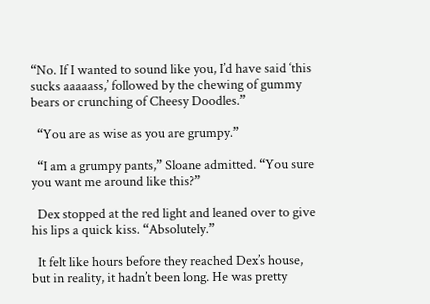“No. If I wanted to sound like you, I’d have said ‘this sucks aaaaass,’ followed by the chewing of gummy bears or crunching of Cheesy Doodles.”

  “You are as wise as you are grumpy.”

  “I am a grumpy pants,” Sloane admitted. “You sure you want me around like this?”

  Dex stopped at the red light and leaned over to give his lips a quick kiss. “Absolutely.”

  It felt like hours before they reached Dex’s house, but in reality, it hadn’t been long. He was pretty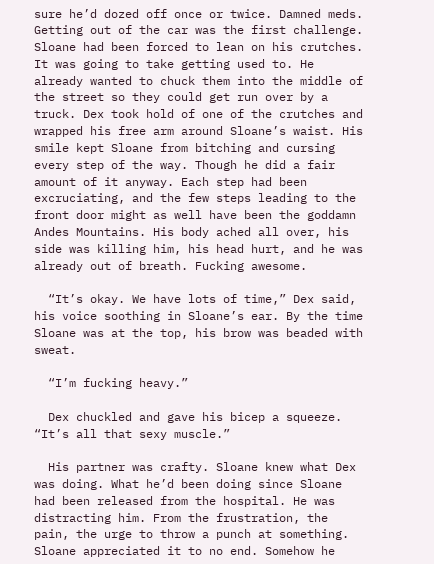sure he’d dozed off once or twice. Damned meds. Getting out of the car was the first challenge. Sloane had been forced to lean on his crutches. It was going to take getting used to. He already wanted to chuck them into the middle of the street so they could get run over by a truck. Dex took hold of one of the crutches and wrapped his free arm around Sloane’s waist. His smile kept Sloane from bitching and cursing every step of the way. Though he did a fair amount of it anyway. Each step had been excruciating, and the few steps leading to the front door might as well have been the goddamn Andes Mountains. His body ached all over, his side was killing him, his head hurt, and he was already out of breath. Fucking awesome.

  “It’s okay. We have lots of time,” Dex said, his voice soothing in Sloane’s ear. By the time Sloane was at the top, his brow was beaded with sweat.

  “I’m fucking heavy.”

  Dex chuckled and gave his bicep a squeeze. “It’s all that sexy muscle.”

  His partner was crafty. Sloane knew what Dex was doing. What he’d been doing since Sloane had been released from the hospital. He was distracting him. From the frustration, the pain, the urge to throw a punch at something. Sloane appreciated it to no end. Somehow he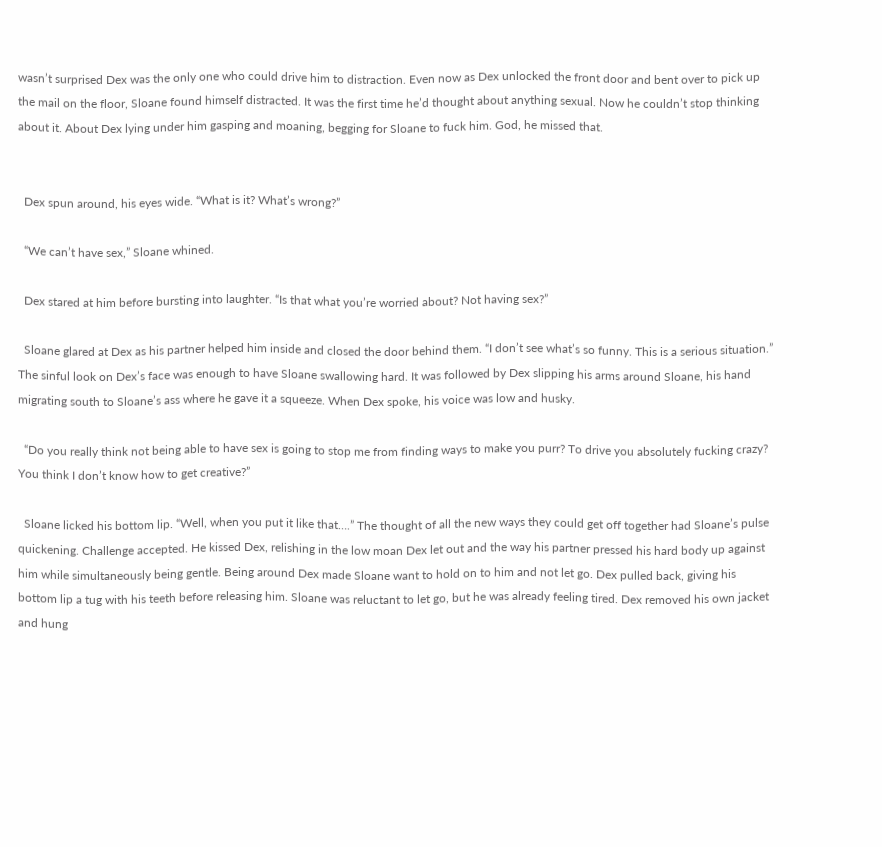wasn’t surprised Dex was the only one who could drive him to distraction. Even now as Dex unlocked the front door and bent over to pick up the mail on the floor, Sloane found himself distracted. It was the first time he’d thought about anything sexual. Now he couldn’t stop thinking about it. About Dex lying under him gasping and moaning, begging for Sloane to fuck him. God, he missed that.


  Dex spun around, his eyes wide. “What is it? What’s wrong?”

  “We can’t have sex,” Sloane whined.

  Dex stared at him before bursting into laughter. “Is that what you’re worried about? Not having sex?”

  Sloane glared at Dex as his partner helped him inside and closed the door behind them. “I don’t see what’s so funny. This is a serious situation.” The sinful look on Dex’s face was enough to have Sloane swallowing hard. It was followed by Dex slipping his arms around Sloane, his hand migrating south to Sloane’s ass where he gave it a squeeze. When Dex spoke, his voice was low and husky.

  “Do you really think not being able to have sex is going to stop me from finding ways to make you purr? To drive you absolutely fucking crazy? You think I don’t know how to get creative?”

  Sloane licked his bottom lip. “Well, when you put it like that….” The thought of all the new ways they could get off together had Sloane’s pulse quickening. Challenge accepted. He kissed Dex, relishing in the low moan Dex let out and the way his partner pressed his hard body up against him while simultaneously being gentle. Being around Dex made Sloane want to hold on to him and not let go. Dex pulled back, giving his bottom lip a tug with his teeth before releasing him. Sloane was reluctant to let go, but he was already feeling tired. Dex removed his own jacket and hung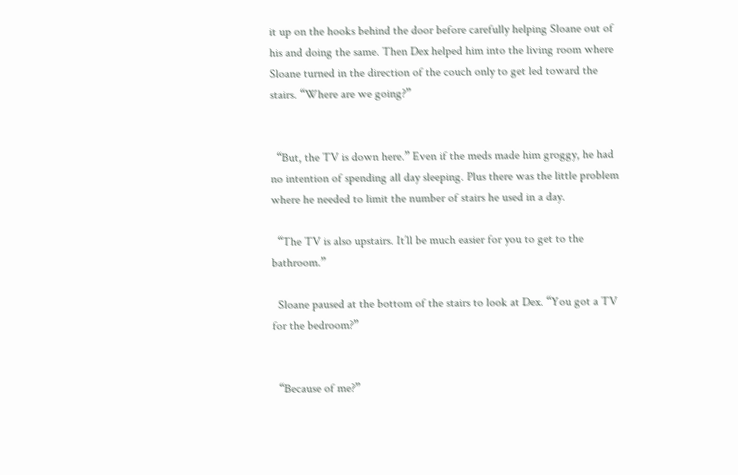it up on the hooks behind the door before carefully helping Sloane out of his and doing the same. Then Dex helped him into the living room where Sloane turned in the direction of the couch only to get led toward the stairs. “Where are we going?”


  “But, the TV is down here.” Even if the meds made him groggy, he had no intention of spending all day sleeping. Plus there was the little problem where he needed to limit the number of stairs he used in a day.

  “The TV is also upstairs. It’ll be much easier for you to get to the bathroom.”

  Sloane paused at the bottom of the stairs to look at Dex. “You got a TV for the bedroom?”


  “Because of me?”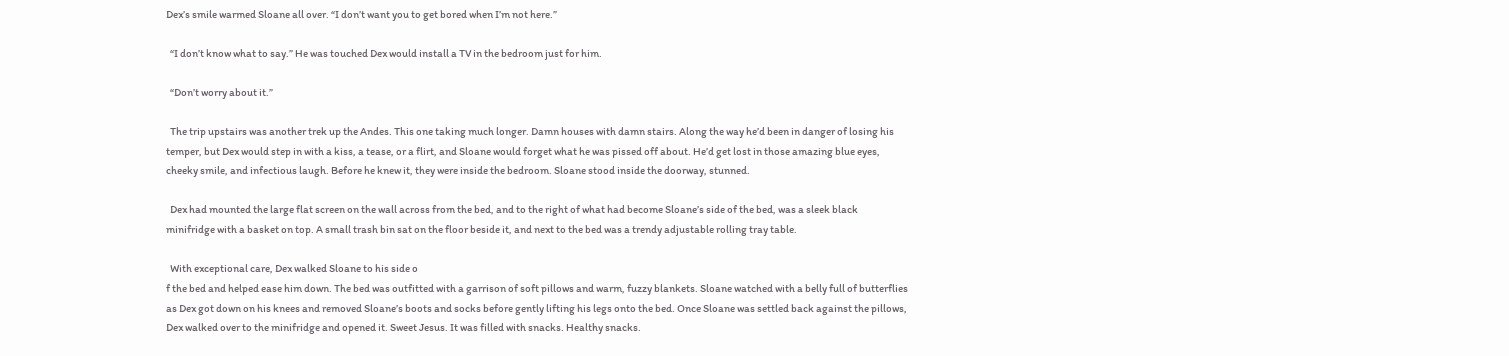Dex’s smile warmed Sloane all over. “I don’t want you to get bored when I’m not here.”

  “I don’t know what to say.” He was touched Dex would install a TV in the bedroom just for him.

  “Don’t worry about it.”

  The trip upstairs was another trek up the Andes. This one taking much longer. Damn houses with damn stairs. Along the way he’d been in danger of losing his temper, but Dex would step in with a kiss, a tease, or a flirt, and Sloane would forget what he was pissed off about. He’d get lost in those amazing blue eyes, cheeky smile, and infectious laugh. Before he knew it, they were inside the bedroom. Sloane stood inside the doorway, stunned.

  Dex had mounted the large flat screen on the wall across from the bed, and to the right of what had become Sloane’s side of the bed, was a sleek black minifridge with a basket on top. A small trash bin sat on the floor beside it, and next to the bed was a trendy adjustable rolling tray table.

  With exceptional care, Dex walked Sloane to his side o
f the bed and helped ease him down. The bed was outfitted with a garrison of soft pillows and warm, fuzzy blankets. Sloane watched with a belly full of butterflies as Dex got down on his knees and removed Sloane’s boots and socks before gently lifting his legs onto the bed. Once Sloane was settled back against the pillows, Dex walked over to the minifridge and opened it. Sweet Jesus. It was filled with snacks. Healthy snacks.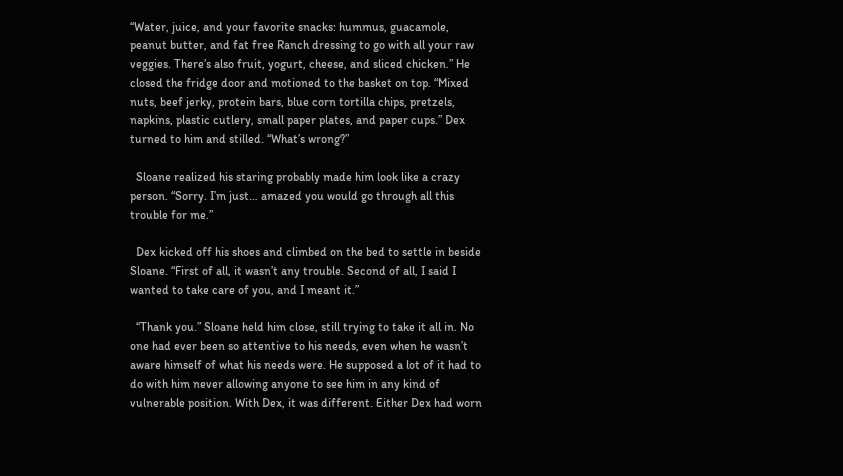“Water, juice, and your favorite snacks: hummus, guacamole, peanut butter, and fat free Ranch dressing to go with all your raw veggies. There’s also fruit, yogurt, cheese, and sliced chicken.” He closed the fridge door and motioned to the basket on top. “Mixed nuts, beef jerky, protein bars, blue corn tortilla chips, pretzels, napkins, plastic cutlery, small paper plates, and paper cups.” Dex turned to him and stilled. “What’s wrong?”

  Sloane realized his staring probably made him look like a crazy person. “Sorry. I’m just… amazed you would go through all this trouble for me.”

  Dex kicked off his shoes and climbed on the bed to settle in beside Sloane. “First of all, it wasn’t any trouble. Second of all, I said I wanted to take care of you, and I meant it.”

  “Thank you.” Sloane held him close, still trying to take it all in. No one had ever been so attentive to his needs, even when he wasn’t aware himself of what his needs were. He supposed a lot of it had to do with him never allowing anyone to see him in any kind of vulnerable position. With Dex, it was different. Either Dex had worn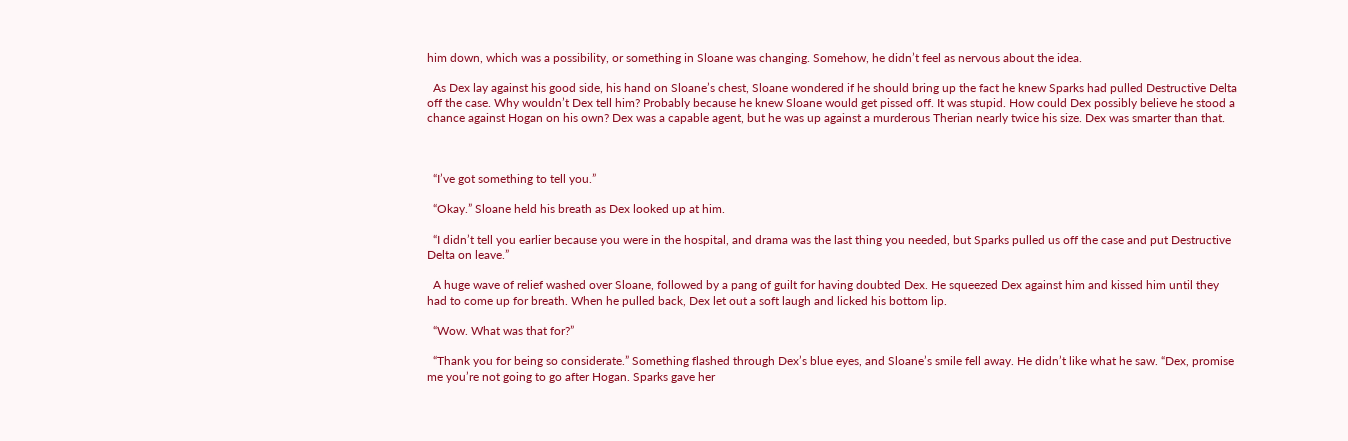him down, which was a possibility, or something in Sloane was changing. Somehow, he didn’t feel as nervous about the idea.

  As Dex lay against his good side, his hand on Sloane’s chest, Sloane wondered if he should bring up the fact he knew Sparks had pulled Destructive Delta off the case. Why wouldn’t Dex tell him? Probably because he knew Sloane would get pissed off. It was stupid. How could Dex possibly believe he stood a chance against Hogan on his own? Dex was a capable agent, but he was up against a murderous Therian nearly twice his size. Dex was smarter than that.



  “I’ve got something to tell you.”

  “Okay.” Sloane held his breath as Dex looked up at him.

  “I didn’t tell you earlier because you were in the hospital, and drama was the last thing you needed, but Sparks pulled us off the case and put Destructive Delta on leave.”

  A huge wave of relief washed over Sloane, followed by a pang of guilt for having doubted Dex. He squeezed Dex against him and kissed him until they had to come up for breath. When he pulled back, Dex let out a soft laugh and licked his bottom lip.

  “Wow. What was that for?”

  “Thank you for being so considerate.” Something flashed through Dex’s blue eyes, and Sloane’s smile fell away. He didn’t like what he saw. “Dex, promise me you’re not going to go after Hogan. Sparks gave her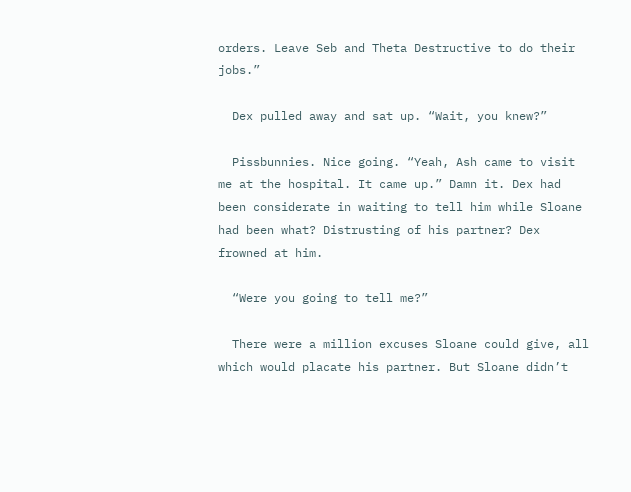orders. Leave Seb and Theta Destructive to do their jobs.”

  Dex pulled away and sat up. “Wait, you knew?”

  Pissbunnies. Nice going. “Yeah, Ash came to visit me at the hospital. It came up.” Damn it. Dex had been considerate in waiting to tell him while Sloane had been what? Distrusting of his partner? Dex frowned at him.

  “Were you going to tell me?”

  There were a million excuses Sloane could give, all which would placate his partner. But Sloane didn’t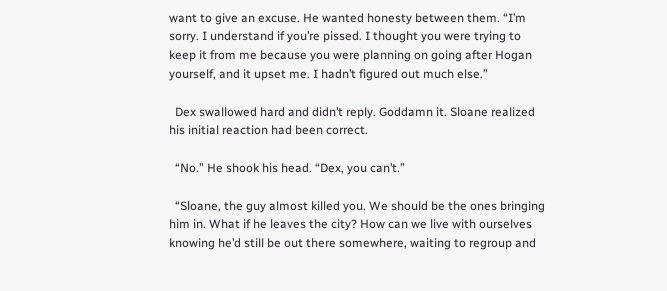want to give an excuse. He wanted honesty between them. “I’m sorry. I understand if you’re pissed. I thought you were trying to keep it from me because you were planning on going after Hogan yourself, and it upset me. I hadn’t figured out much else.”

  Dex swallowed hard and didn’t reply. Goddamn it. Sloane realized his initial reaction had been correct.

  “No.” He shook his head. “Dex, you can’t.”

  “Sloane, the guy almost killed you. We should be the ones bringing him in. What if he leaves the city? How can we live with ourselves knowing he’d still be out there somewhere, waiting to regroup and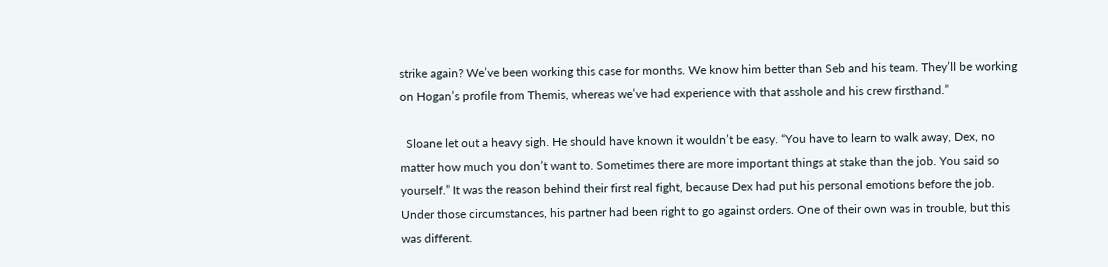strike again? We’ve been working this case for months. We know him better than Seb and his team. They’ll be working on Hogan’s profile from Themis, whereas we’ve had experience with that asshole and his crew firsthand.”

  Sloane let out a heavy sigh. He should have known it wouldn’t be easy. “You have to learn to walk away, Dex, no matter how much you don’t want to. Sometimes there are more important things at stake than the job. You said so yourself.” It was the reason behind their first real fight, because Dex had put his personal emotions before the job. Under those circumstances, his partner had been right to go against orders. One of their own was in trouble, but this was different.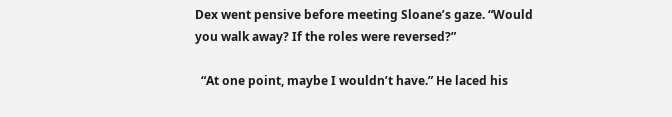Dex went pensive before meeting Sloane’s gaze. “Would you walk away? If the roles were reversed?”

  “At one point, maybe I wouldn’t have.” He laced his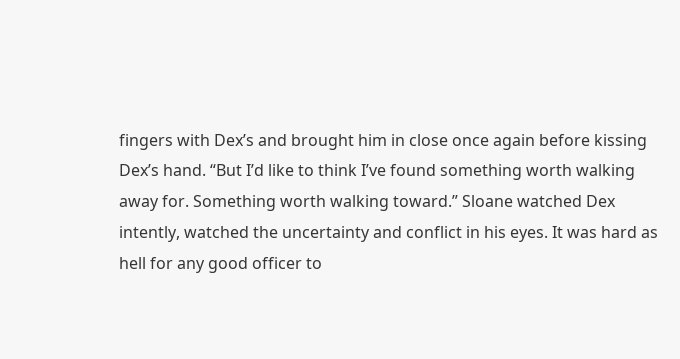fingers with Dex’s and brought him in close once again before kissing Dex’s hand. “But I’d like to think I’ve found something worth walking away for. Something worth walking toward.” Sloane watched Dex intently, watched the uncertainty and conflict in his eyes. It was hard as hell for any good officer to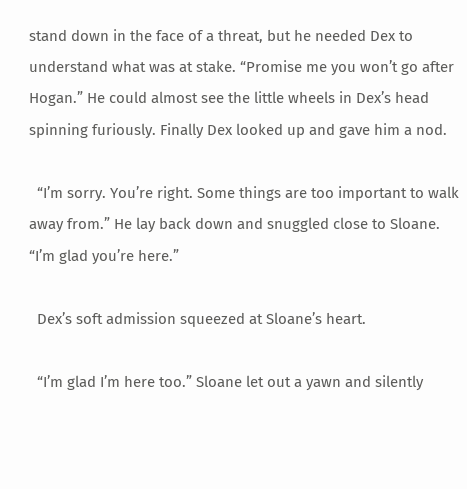stand down in the face of a threat, but he needed Dex to understand what was at stake. “Promise me you won’t go after Hogan.” He could almost see the little wheels in Dex’s head spinning furiously. Finally Dex looked up and gave him a nod.

  “I’m sorry. You’re right. Some things are too important to walk away from.” He lay back down and snuggled close to Sloane. “I’m glad you’re here.”

  Dex’s soft admission squeezed at Sloane’s heart.

  “I’m glad I’m here too.” Sloane let out a yawn and silently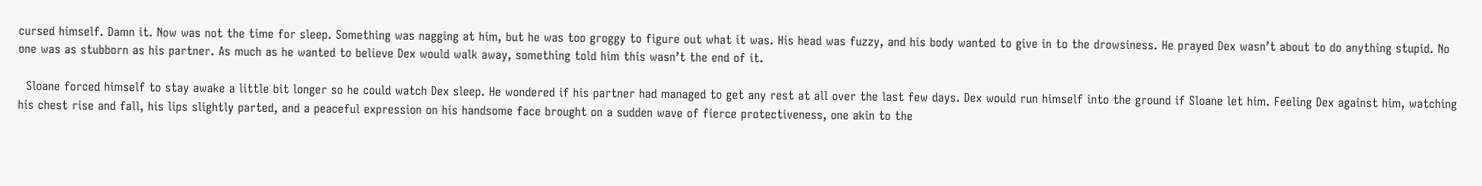cursed himself. Damn it. Now was not the time for sleep. Something was nagging at him, but he was too groggy to figure out what it was. His head was fuzzy, and his body wanted to give in to the drowsiness. He prayed Dex wasn’t about to do anything stupid. No one was as stubborn as his partner. As much as he wanted to believe Dex would walk away, something told him this wasn’t the end of it.

  Sloane forced himself to stay awake a little bit longer so he could watch Dex sleep. He wondered if his partner had managed to get any rest at all over the last few days. Dex would run himself into the ground if Sloane let him. Feeling Dex against him, watching his chest rise and fall, his lips slightly parted, and a peaceful expression on his handsome face brought on a sudden wave of fierce protectiveness, one akin to the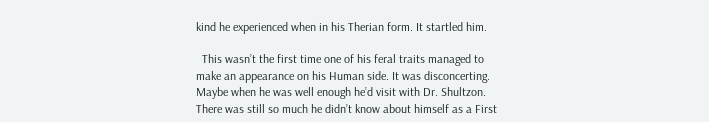kind he experienced when in his Therian form. It startled him.

  This wasn’t the first time one of his feral traits managed to make an appearance on his Human side. It was disconcerting. Maybe when he was well enough he’d visit with Dr. Shultzon. There was still so much he didn’t know about himself as a First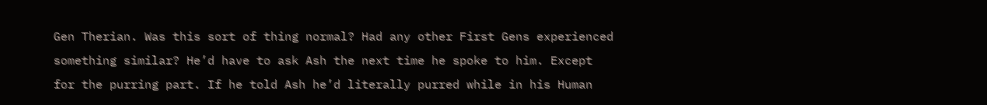Gen Therian. Was this sort of thing normal? Had any other First Gens experienced something similar? He’d have to ask Ash the next time he spoke to him. Except for the purring part. If he told Ash he’d literally purred while in his Human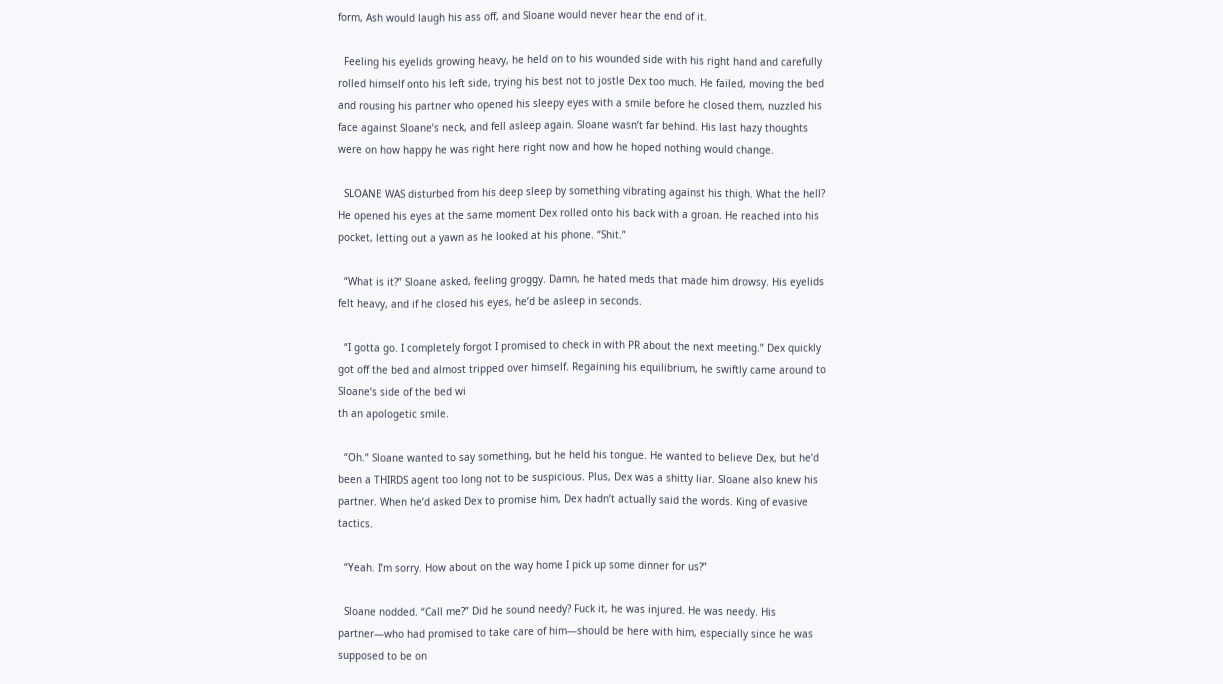form, Ash would laugh his ass off, and Sloane would never hear the end of it.

  Feeling his eyelids growing heavy, he held on to his wounded side with his right hand and carefully rolled himself onto his left side, trying his best not to jostle Dex too much. He failed, moving the bed and rousing his partner who opened his sleepy eyes with a smile before he closed them, nuzzled his face against Sloane’s neck, and fell asleep again. Sloane wasn’t far behind. His last hazy thoughts were on how happy he was right here right now and how he hoped nothing would change.

  SLOANE WAS disturbed from his deep sleep by something vibrating against his thigh. What the hell? He opened his eyes at the same moment Dex rolled onto his back with a groan. He reached into his pocket, letting out a yawn as he looked at his phone. “Shit.”

  “What is it?” Sloane asked, feeling groggy. Damn, he hated meds that made him drowsy. His eyelids felt heavy, and if he closed his eyes, he’d be asleep in seconds.

  “I gotta go. I completely forgot I promised to check in with PR about the next meeting.” Dex quickly got off the bed and almost tripped over himself. Regaining his equilibrium, he swiftly came around to Sloane’s side of the bed wi
th an apologetic smile.

  “Oh.” Sloane wanted to say something, but he held his tongue. He wanted to believe Dex, but he’d been a THIRDS agent too long not to be suspicious. Plus, Dex was a shitty liar. Sloane also knew his partner. When he’d asked Dex to promise him, Dex hadn’t actually said the words. King of evasive tactics.

  “Yeah. I’m sorry. How about on the way home I pick up some dinner for us?”

  Sloane nodded. “Call me?” Did he sound needy? Fuck it, he was injured. He was needy. His partner—who had promised to take care of him—should be here with him, especially since he was supposed to be on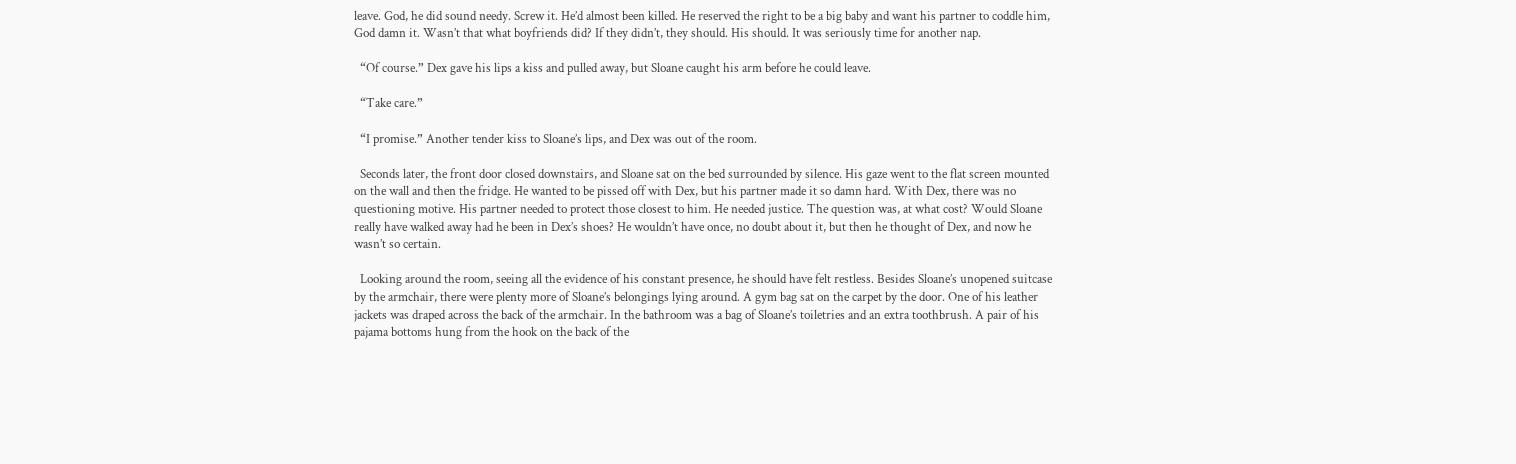leave. God, he did sound needy. Screw it. He’d almost been killed. He reserved the right to be a big baby and want his partner to coddle him, God damn it. Wasn’t that what boyfriends did? If they didn’t, they should. His should. It was seriously time for another nap.

  “Of course.” Dex gave his lips a kiss and pulled away, but Sloane caught his arm before he could leave.

  “Take care.”

  “I promise.” Another tender kiss to Sloane’s lips, and Dex was out of the room.

  Seconds later, the front door closed downstairs, and Sloane sat on the bed surrounded by silence. His gaze went to the flat screen mounted on the wall and then the fridge. He wanted to be pissed off with Dex, but his partner made it so damn hard. With Dex, there was no questioning motive. His partner needed to protect those closest to him. He needed justice. The question was, at what cost? Would Sloane really have walked away had he been in Dex’s shoes? He wouldn’t have once, no doubt about it, but then he thought of Dex, and now he wasn’t so certain.

  Looking around the room, seeing all the evidence of his constant presence, he should have felt restless. Besides Sloane’s unopened suitcase by the armchair, there were plenty more of Sloane’s belongings lying around. A gym bag sat on the carpet by the door. One of his leather jackets was draped across the back of the armchair. In the bathroom was a bag of Sloane’s toiletries and an extra toothbrush. A pair of his pajama bottoms hung from the hook on the back of the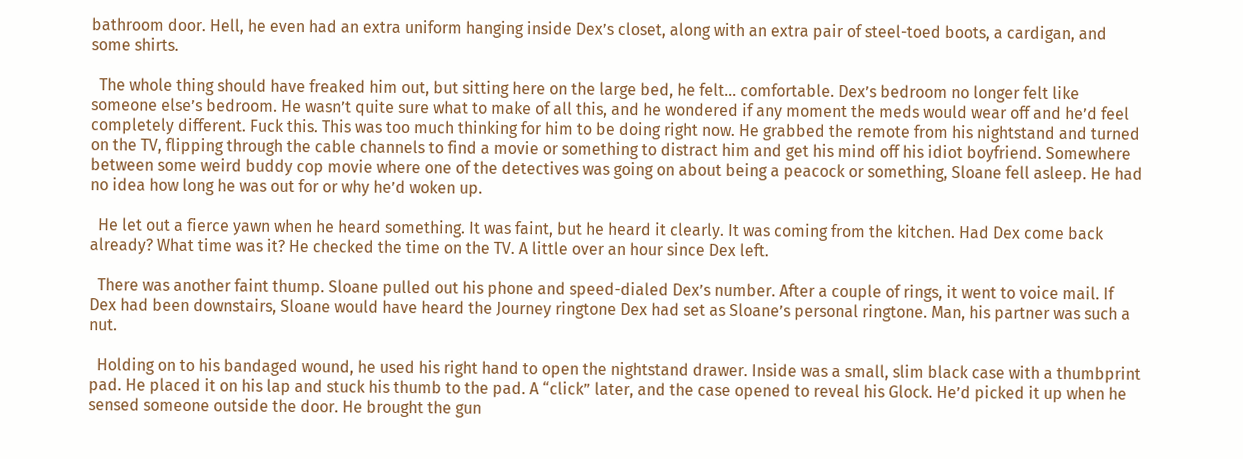bathroom door. Hell, he even had an extra uniform hanging inside Dex’s closet, along with an extra pair of steel-toed boots, a cardigan, and some shirts.

  The whole thing should have freaked him out, but sitting here on the large bed, he felt… comfortable. Dex’s bedroom no longer felt like someone else’s bedroom. He wasn’t quite sure what to make of all this, and he wondered if any moment the meds would wear off and he’d feel completely different. Fuck this. This was too much thinking for him to be doing right now. He grabbed the remote from his nightstand and turned on the TV, flipping through the cable channels to find a movie or something to distract him and get his mind off his idiot boyfriend. Somewhere between some weird buddy cop movie where one of the detectives was going on about being a peacock or something, Sloane fell asleep. He had no idea how long he was out for or why he’d woken up.

  He let out a fierce yawn when he heard something. It was faint, but he heard it clearly. It was coming from the kitchen. Had Dex come back already? What time was it? He checked the time on the TV. A little over an hour since Dex left.

  There was another faint thump. Sloane pulled out his phone and speed-dialed Dex’s number. After a couple of rings, it went to voice mail. If Dex had been downstairs, Sloane would have heard the Journey ringtone Dex had set as Sloane’s personal ringtone. Man, his partner was such a nut.

  Holding on to his bandaged wound, he used his right hand to open the nightstand drawer. Inside was a small, slim black case with a thumbprint pad. He placed it on his lap and stuck his thumb to the pad. A “click” later, and the case opened to reveal his Glock. He’d picked it up when he sensed someone outside the door. He brought the gun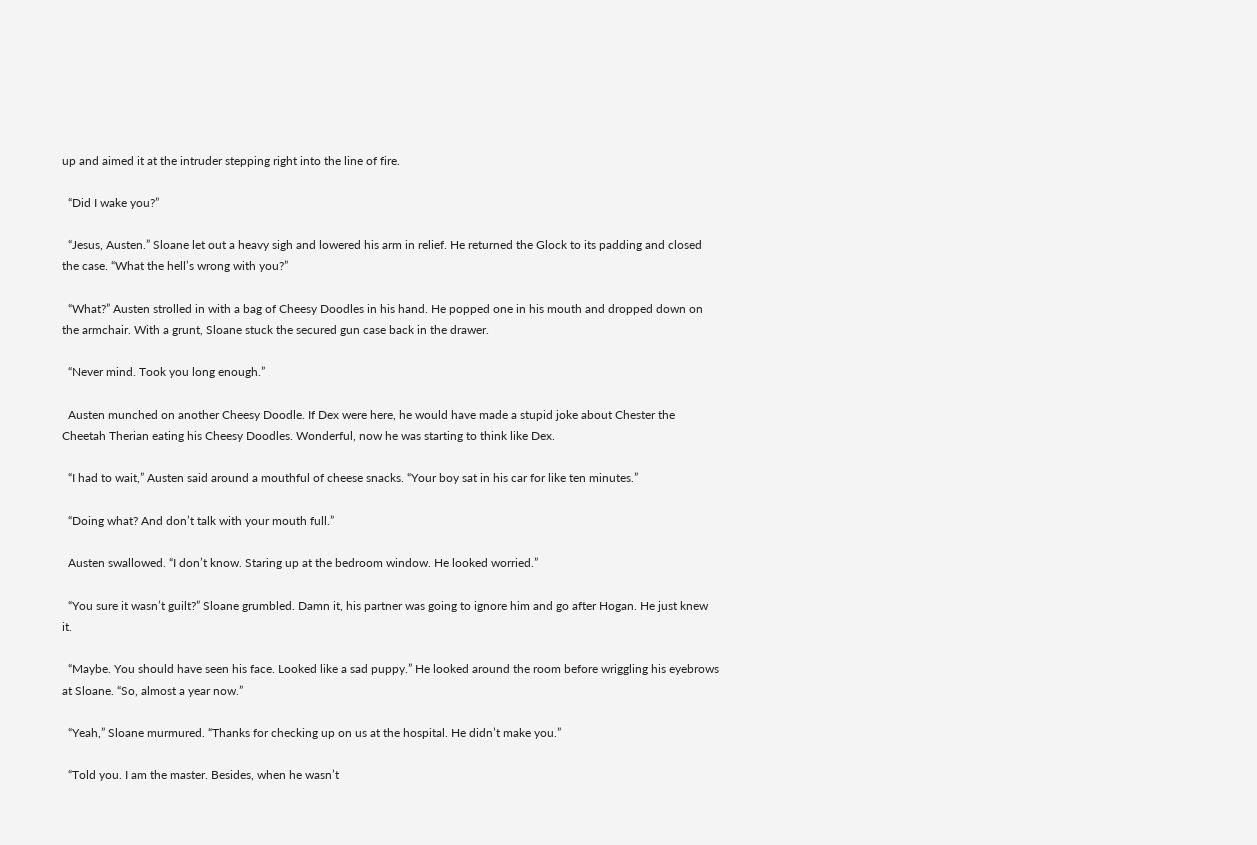up and aimed it at the intruder stepping right into the line of fire.

  “Did I wake you?”

  “Jesus, Austen.” Sloane let out a heavy sigh and lowered his arm in relief. He returned the Glock to its padding and closed the case. “What the hell’s wrong with you?”

  “What?” Austen strolled in with a bag of Cheesy Doodles in his hand. He popped one in his mouth and dropped down on the armchair. With a grunt, Sloane stuck the secured gun case back in the drawer.

  “Never mind. Took you long enough.”

  Austen munched on another Cheesy Doodle. If Dex were here, he would have made a stupid joke about Chester the Cheetah Therian eating his Cheesy Doodles. Wonderful, now he was starting to think like Dex.

  “I had to wait,” Austen said around a mouthful of cheese snacks. “Your boy sat in his car for like ten minutes.”

  “Doing what? And don’t talk with your mouth full.”

  Austen swallowed. “I don’t know. Staring up at the bedroom window. He looked worried.”

  “You sure it wasn’t guilt?” Sloane grumbled. Damn it, his partner was going to ignore him and go after Hogan. He just knew it.

  “Maybe. You should have seen his face. Looked like a sad puppy.” He looked around the room before wriggling his eyebrows at Sloane. “So, almost a year now.”

  “Yeah,” Sloane murmured. “Thanks for checking up on us at the hospital. He didn’t make you.”

  “Told you. I am the master. Besides, when he wasn’t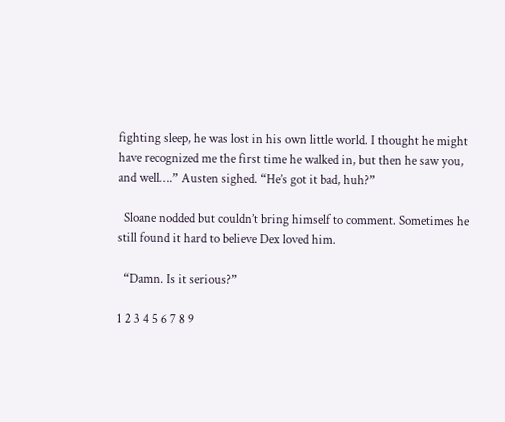fighting sleep, he was lost in his own little world. I thought he might have recognized me the first time he walked in, but then he saw you, and well….” Austen sighed. “He’s got it bad, huh?”

  Sloane nodded but couldn’t bring himself to comment. Sometimes he still found it hard to believe Dex loved him.

  “Damn. Is it serious?”

1 2 3 4 5 6 7 8 9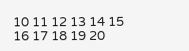10 11 12 13 14 15 16 17 18 19 20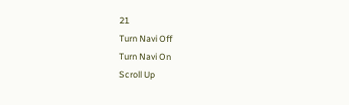21
Turn Navi Off
Turn Navi On
Scroll Up